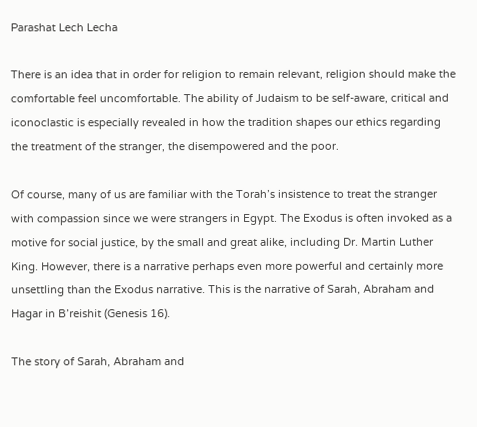Parashat Lech Lecha

There is an idea that in order for religion to remain relevant, religion should make the comfortable feel uncomfortable. The ability of Judaism to be self-aware, critical and iconoclastic is especially revealed in how the tradition shapes our ethics regarding the treatment of the stranger, the disempowered and the poor.

Of course, many of us are familiar with the Torah’s insistence to treat the stranger with compassion since we were strangers in Egypt. The Exodus is often invoked as a motive for social justice, by the small and great alike, including Dr. Martin Luther King. However, there is a narrative perhaps even more powerful and certainly more unsettling than the Exodus narrative. This is the narrative of Sarah, Abraham and Hagar in B’reishit (Genesis 16).

The story of Sarah, Abraham and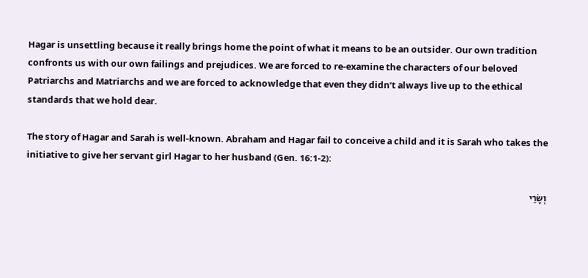Hagar is unsettling because it really brings home the point of what it means to be an outsider. Our own tradition confronts us with our own failings and prejudices. We are forced to re-examine the characters of our beloved Patriarchs and Matriarchs and we are forced to acknowledge that even they didn’t always live up to the ethical standards that we hold dear.

The story of Hagar and Sarah is well-known. Abraham and Hagar fail to conceive a child and it is Sarah who takes the initiative to give her servant girl Hagar to her husband (Gen. 16:1-2):

וְשָׂרַי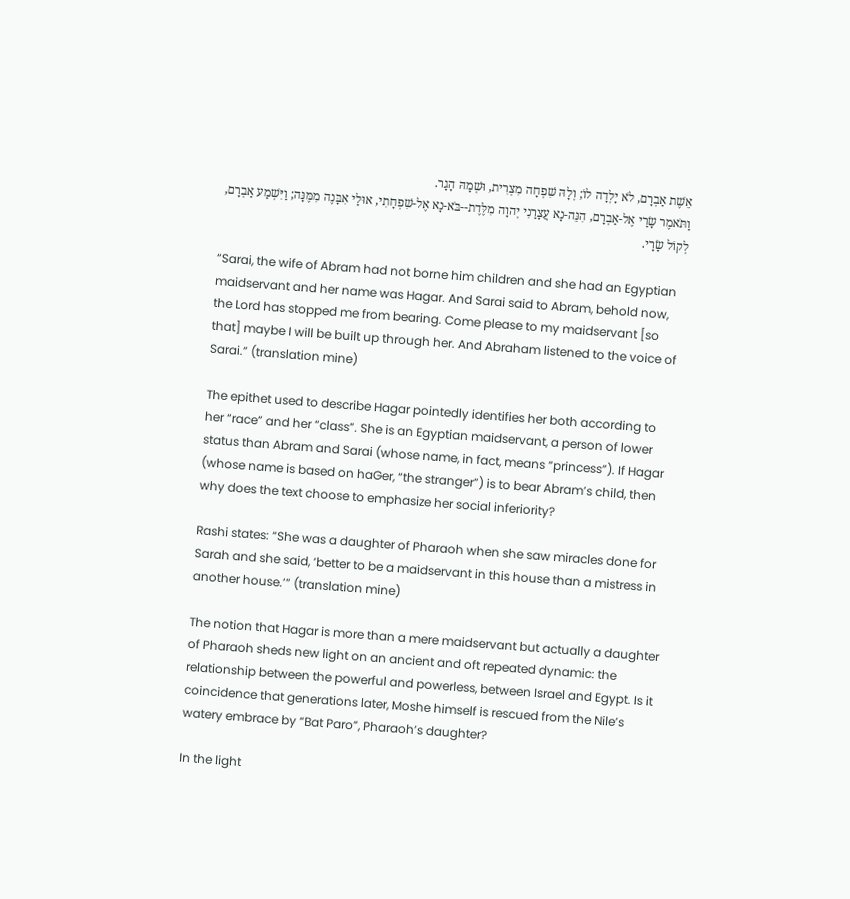אֵשֶׁת אַבְרָם, לֹא יָלְדָה לוֹ; וְלָהּ שִׁפְחָה מִצְרִית, וּשְׁמָהּ הָגָר.
וַתֹּאמֶר שָׂרַי אֶל-אַבְרָם, הִנֵּה-נָא עֲצָרַנִי יְהוָה מִלֶּדֶת--בֹּא-נָא אֶל-שִׁפְחָתִי, אוּלַי אִבָּנֶה מִמֶּנָּה; וַיִּשְׁמַע אַבְרָם, לְקוֹל שָׂרָי.

“Sarai, the wife of Abram had not borne him children and she had an Egyptian maidservant and her name was Hagar. And Sarai said to Abram, behold now, the Lord has stopped me from bearing. Come please to my maidservant [so that] maybe I will be built up through her. And Abraham listened to the voice of Sarai.” (translation mine)

The epithet used to describe Hagar pointedly identifies her both according to her “race” and her “class”. She is an Egyptian maidservant, a person of lower status than Abram and Sarai (whose name, in fact, means “princess”). If Hagar (whose name is based on haGer, “the stranger”) is to bear Abram’s child, then why does the text choose to emphasize her social inferiority?

Rashi states: “She was a daughter of Pharaoh when she saw miracles done for Sarah and she said, ‘better to be a maidservant in this house than a mistress in another house.’” (translation mine)

The notion that Hagar is more than a mere maidservant but actually a daughter of Pharaoh sheds new light on an ancient and oft repeated dynamic: the relationship between the powerful and powerless, between Israel and Egypt. Is it coincidence that generations later, Moshe himself is rescued from the Nile’s watery embrace by “Bat Paro”, Pharaoh’s daughter?

In the light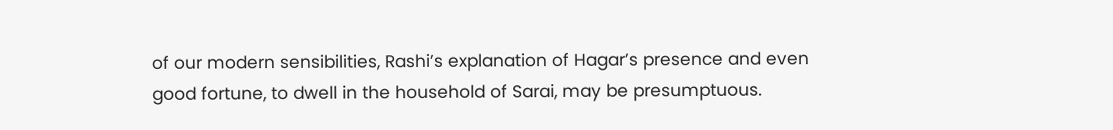of our modern sensibilities, Rashi’s explanation of Hagar’s presence and even good fortune, to dwell in the household of Sarai, may be presumptuous.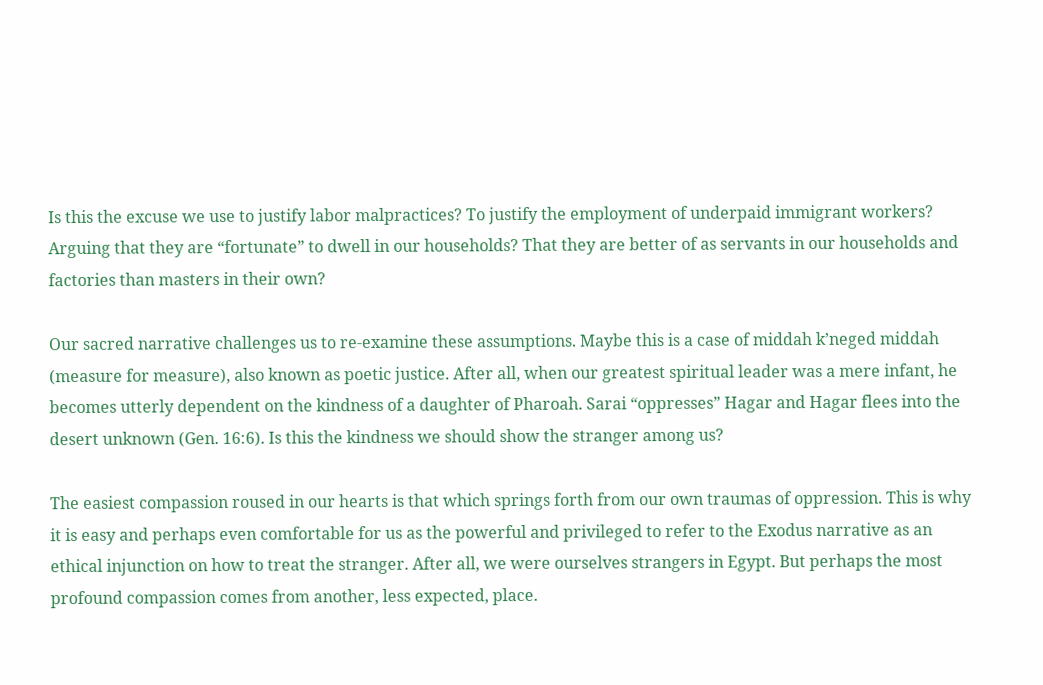Is this the excuse we use to justify labor malpractices? To justify the employment of underpaid immigrant workers? Arguing that they are “fortunate” to dwell in our households? That they are better of as servants in our households and factories than masters in their own?

Our sacred narrative challenges us to re-examine these assumptions. Maybe this is a case of middah k’neged middah (measure for measure), also known as poetic justice. After all, when our greatest spiritual leader was a mere infant, he becomes utterly dependent on the kindness of a daughter of Pharoah. Sarai “oppresses” Hagar and Hagar flees into the desert unknown (Gen. 16:6). Is this the kindness we should show the stranger among us?

The easiest compassion roused in our hearts is that which springs forth from our own traumas of oppression. This is why it is easy and perhaps even comfortable for us as the powerful and privileged to refer to the Exodus narrative as an ethical injunction on how to treat the stranger. After all, we were ourselves strangers in Egypt. But perhaps the most profound compassion comes from another, less expected, place.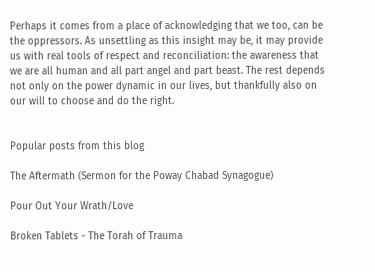Perhaps it comes from a place of acknowledging that we too, can be the oppressors. As unsettling as this insight may be, it may provide us with real tools of respect and reconciliation: the awareness that we are all human and all part angel and part beast. The rest depends not only on the power dynamic in our lives, but thankfully also on our will to choose and do the right.


Popular posts from this blog

The Aftermath (Sermon for the Poway Chabad Synagogue)

Pour Out Your Wrath/Love

Broken Tablets - The Torah of Trauma